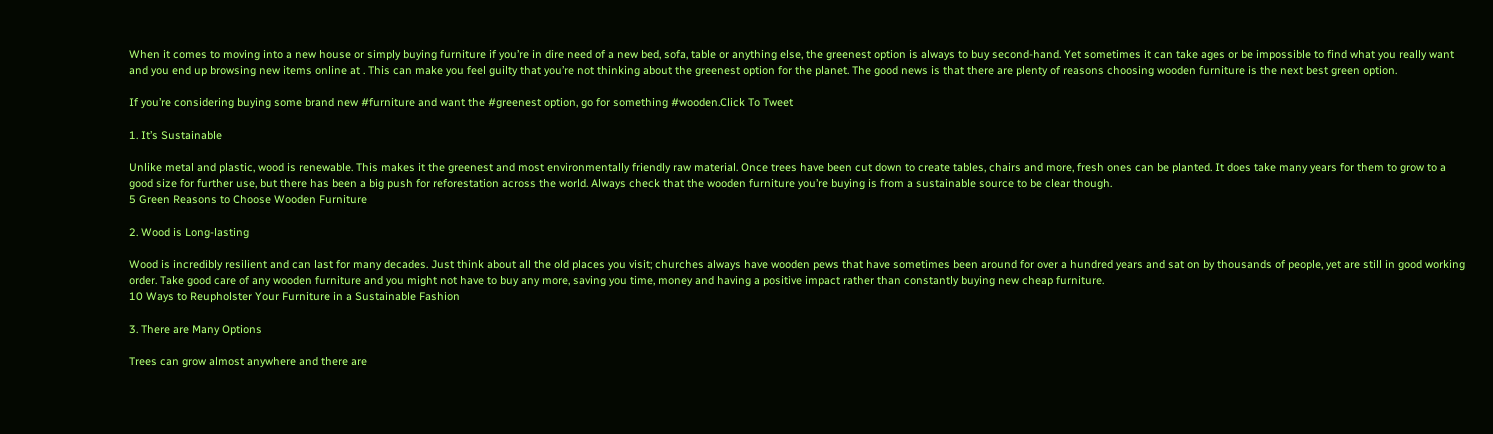When it comes to moving into a new house or simply buying furniture if you’re in dire need of a new bed, sofa, table or anything else, the greenest option is always to buy second-hand. Yet sometimes it can take ages or be impossible to find what you really want and you end up browsing new items online at . This can make you feel guilty that you’re not thinking about the greenest option for the planet. The good news is that there are plenty of reasons choosing wooden furniture is the next best green option.

If you’re considering buying some brand new #furniture and want the #greenest option, go for something #wooden.Click To Tweet

1. It’s Sustainable

Unlike metal and plastic, wood is renewable. This makes it the greenest and most environmentally friendly raw material. Once trees have been cut down to create tables, chairs and more, fresh ones can be planted. It does take many years for them to grow to a good size for further use, but there has been a big push for reforestation across the world. Always check that the wooden furniture you’re buying is from a sustainable source to be clear though.
5 Green Reasons to Choose Wooden Furniture

2. Wood is Long-lasting

Wood is incredibly resilient and can last for many decades. Just think about all the old places you visit; churches always have wooden pews that have sometimes been around for over a hundred years and sat on by thousands of people, yet are still in good working order. Take good care of any wooden furniture and you might not have to buy any more, saving you time, money and having a positive impact rather than constantly buying new cheap furniture.
10 Ways to Reupholster Your Furniture in a Sustainable Fashion

3. There are Many Options

Trees can grow almost anywhere and there are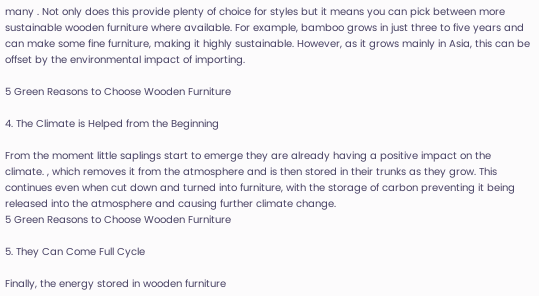many . Not only does this provide plenty of choice for styles but it means you can pick between more sustainable wooden furniture where available. For example, bamboo grows in just three to five years and can make some fine furniture, making it highly sustainable. However, as it grows mainly in Asia, this can be offset by the environmental impact of importing.

5 Green Reasons to Choose Wooden Furniture

4. The Climate is Helped from the Beginning

From the moment little saplings start to emerge they are already having a positive impact on the climate. , which removes it from the atmosphere and is then stored in their trunks as they grow. This continues even when cut down and turned into furniture, with the storage of carbon preventing it being released into the atmosphere and causing further climate change.
5 Green Reasons to Choose Wooden Furniture

5. They Can Come Full Cycle

Finally, the energy stored in wooden furniture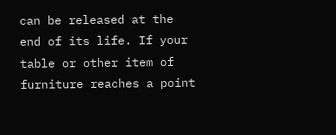can be released at the end of its life. If your table or other item of furniture reaches a point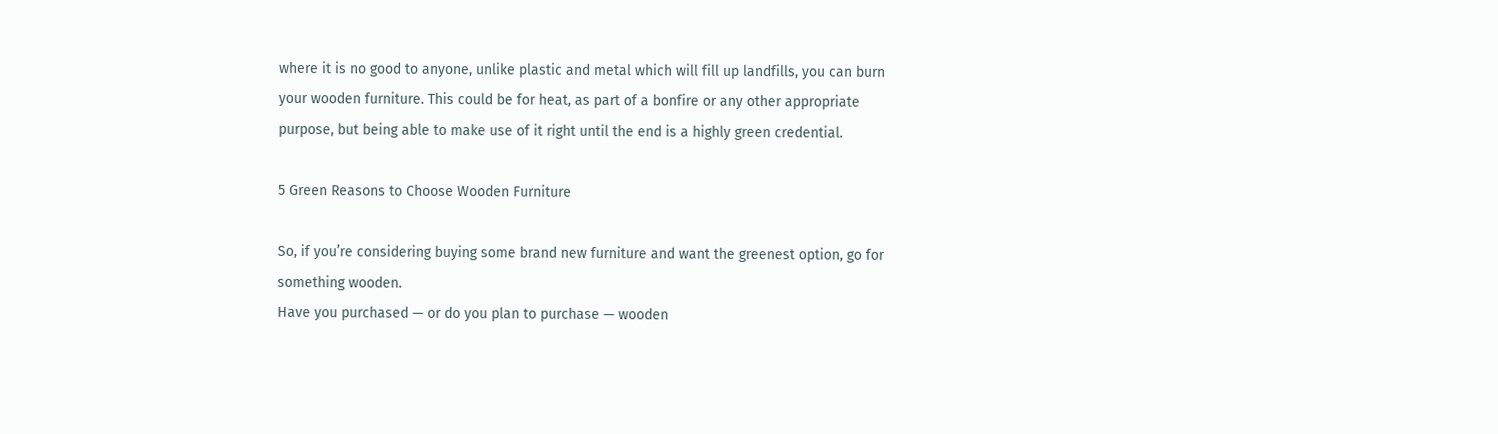where it is no good to anyone, unlike plastic and metal which will fill up landfills, you can burn your wooden furniture. This could be for heat, as part of a bonfire or any other appropriate purpose, but being able to make use of it right until the end is a highly green credential.

5 Green Reasons to Choose Wooden Furniture

So, if you’re considering buying some brand new furniture and want the greenest option, go for something wooden.
Have you purchased — or do you plan to purchase — wooden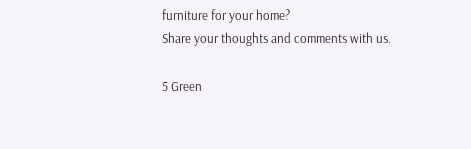furniture for your home?
Share your thoughts and comments with us.

5 Green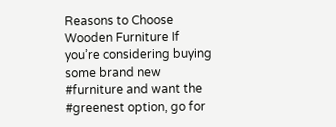Reasons to Choose Wooden Furniture If you’re considering buying some brand new #furniture and want the #greenest option, go for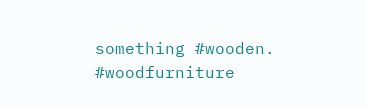something #wooden. #woodfurniture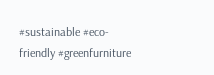#sustainable #eco-friendly #greenfurniture